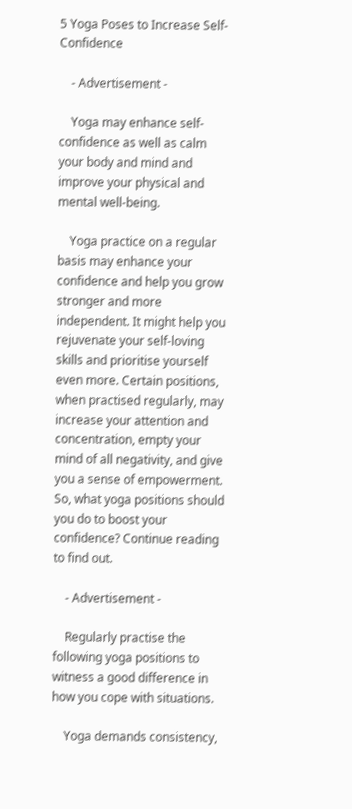5 Yoga Poses to Increase Self-Confidence

    - Advertisement -

    Yoga may enhance self-confidence as well as calm your body and mind and improve your physical and mental well-being.

    Yoga practice on a regular basis may enhance your confidence and help you grow stronger and more independent. It might help you rejuvenate your self-loving skills and prioritise yourself even more. Certain positions, when practised regularly, may increase your attention and concentration, empty your mind of all negativity, and give you a sense of empowerment. So, what yoga positions should you do to boost your confidence? Continue reading to find out.

    - Advertisement -

    Regularly practise the following yoga positions to witness a good difference in how you cope with situations.

    Yoga demands consistency,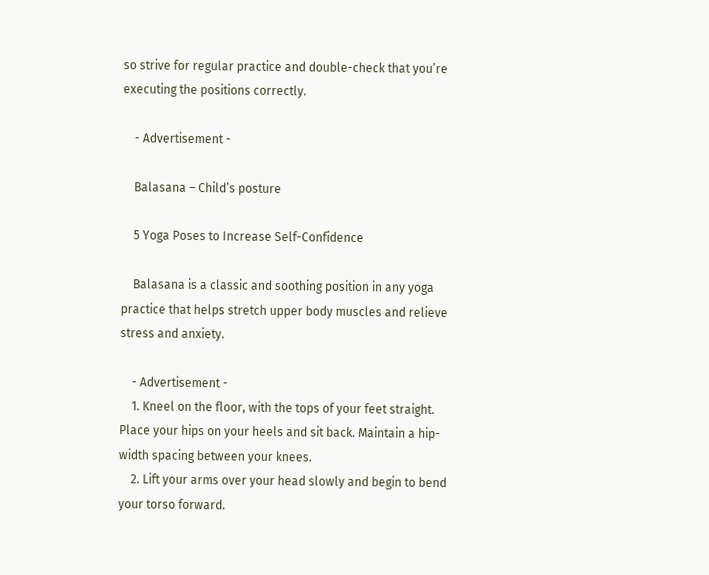so strive for regular practice and double-check that you’re executing the positions correctly.

    - Advertisement -

    Balasana – Child’s posture

    5 Yoga Poses to Increase Self-Confidence

    Balasana is a classic and soothing position in any yoga practice that helps stretch upper body muscles and relieve stress and anxiety.

    - Advertisement -
    1. Kneel on the floor, with the tops of your feet straight. Place your hips on your heels and sit back. Maintain a hip-width spacing between your knees.
    2. Lift your arms over your head slowly and begin to bend your torso forward.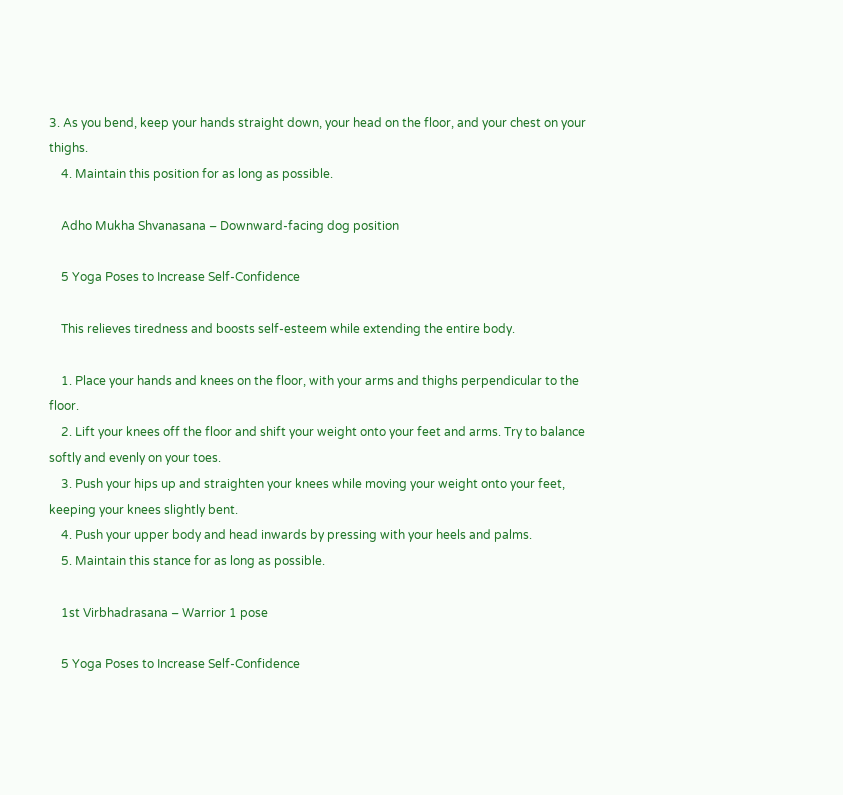3. As you bend, keep your hands straight down, your head on the floor, and your chest on your thighs.
    4. Maintain this position for as long as possible.

    Adho Mukha Shvanasana – Downward-facing dog position

    5 Yoga Poses to Increase Self-Confidence

    This relieves tiredness and boosts self-esteem while extending the entire body.

    1. Place your hands and knees on the floor, with your arms and thighs perpendicular to the floor.
    2. Lift your knees off the floor and shift your weight onto your feet and arms. Try to balance softly and evenly on your toes.
    3. Push your hips up and straighten your knees while moving your weight onto your feet, keeping your knees slightly bent.
    4. Push your upper body and head inwards by pressing with your heels and palms.
    5. Maintain this stance for as long as possible.

    1st Virbhadrasana – Warrior 1 pose

    5 Yoga Poses to Increase Self-Confidence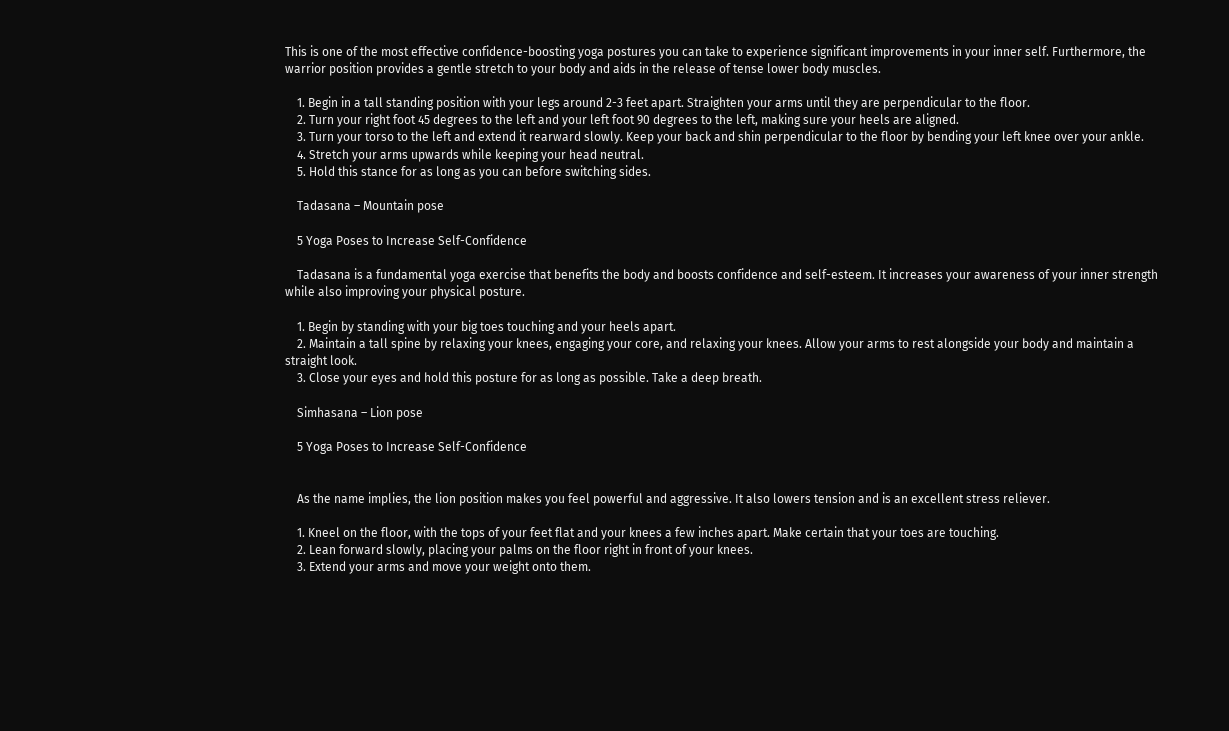This is one of the most effective confidence-boosting yoga postures you can take to experience significant improvements in your inner self. Furthermore, the warrior position provides a gentle stretch to your body and aids in the release of tense lower body muscles.

    1. Begin in a tall standing position with your legs around 2-3 feet apart. Straighten your arms until they are perpendicular to the floor.
    2. Turn your right foot 45 degrees to the left and your left foot 90 degrees to the left, making sure your heels are aligned.
    3. Turn your torso to the left and extend it rearward slowly. Keep your back and shin perpendicular to the floor by bending your left knee over your ankle.
    4. Stretch your arms upwards while keeping your head neutral.
    5. Hold this stance for as long as you can before switching sides.

    Tadasana – Mountain pose

    5 Yoga Poses to Increase Self-Confidence

    Tadasana is a fundamental yoga exercise that benefits the body and boosts confidence and self-esteem. It increases your awareness of your inner strength while also improving your physical posture.

    1. Begin by standing with your big toes touching and your heels apart.
    2. Maintain a tall spine by relaxing your knees, engaging your core, and relaxing your knees. Allow your arms to rest alongside your body and maintain a straight look.
    3. Close your eyes and hold this posture for as long as possible. Take a deep breath.

    Simhasana – Lion pose

    5 Yoga Poses to Increase Self-Confidence


    As the name implies, the lion position makes you feel powerful and aggressive. It also lowers tension and is an excellent stress reliever.

    1. Kneel on the floor, with the tops of your feet flat and your knees a few inches apart. Make certain that your toes are touching.
    2. Lean forward slowly, placing your palms on the floor right in front of your knees.
    3. Extend your arms and move your weight onto them.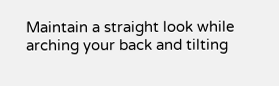Maintain a straight look while arching your back and tilting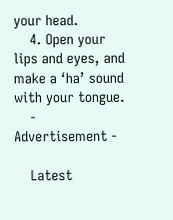your head.
    4. Open your lips and eyes, and make a ‘ha’ sound with your tongue.
    - Advertisement -

    Latest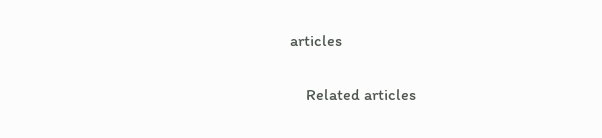articles

    Related articles